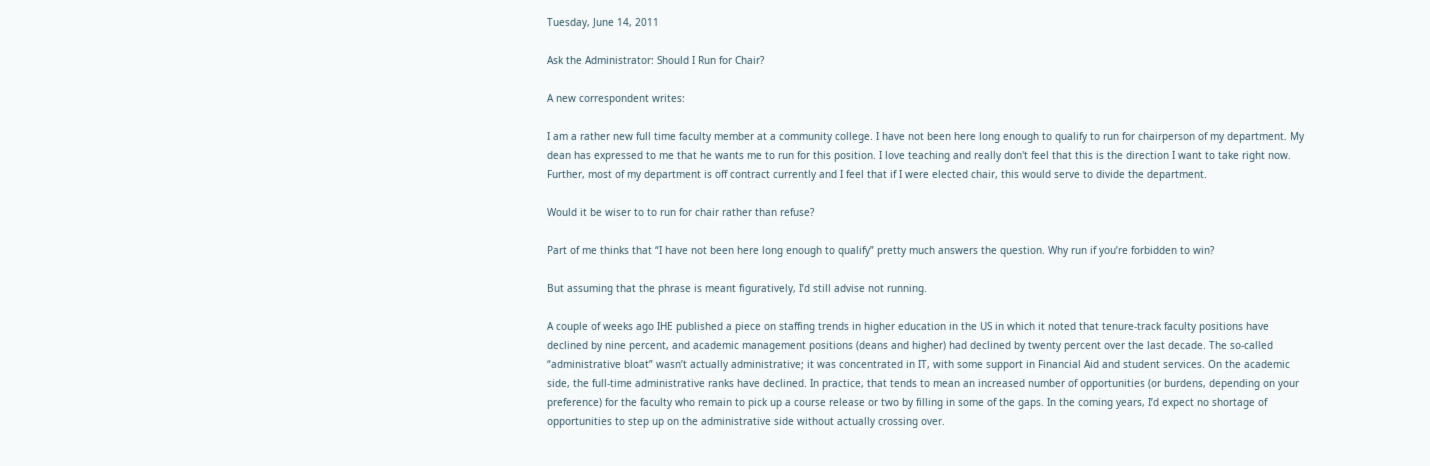Tuesday, June 14, 2011

Ask the Administrator: Should I Run for Chair?

A new correspondent writes:

I am a rather new full time faculty member at a community college. I have not been here long enough to qualify to run for chairperson of my department. My dean has expressed to me that he wants me to run for this position. I love teaching and really don't feel that this is the direction I want to take right now. Further, most of my department is off contract currently and I feel that if I were elected chair, this would serve to divide the department.

Would it be wiser to to run for chair rather than refuse?

Part of me thinks that “I have not been here long enough to qualify” pretty much answers the question. Why run if you’re forbidden to win?

But assuming that the phrase is meant figuratively, I’d still advise not running.

A couple of weeks ago IHE published a piece on staffing trends in higher education in the US in which it noted that tenure-track faculty positions have declined by nine percent, and academic management positions (deans and higher) had declined by twenty percent over the last decade. The so-called “administrative bloat” wasn’t actually administrative; it was concentrated in IT, with some support in Financial Aid and student services. On the academic side, the full-time administrative ranks have declined. In practice, that tends to mean an increased number of opportunities (or burdens, depending on your preference) for the faculty who remain to pick up a course release or two by filling in some of the gaps. In the coming years, I’d expect no shortage of opportunities to step up on the administrative side without actually crossing over.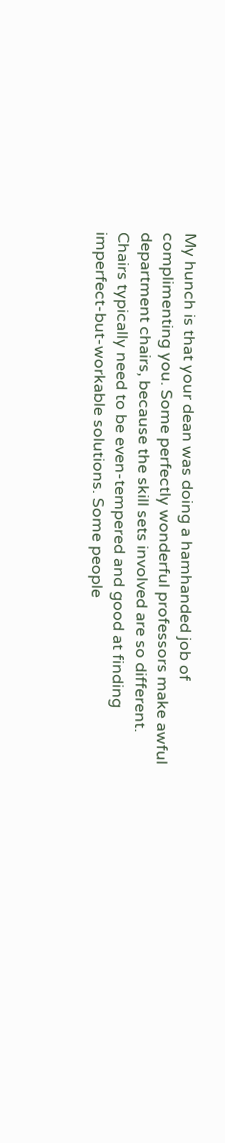My hunch is that your dean was doing a hamhanded job of complimenting you. Some perfectly wonderful professors make awful department chairs, because the skill sets involved are so different. Chairs typically need to be even-tempered and good at finding imperfect-but-workable solutions. Some people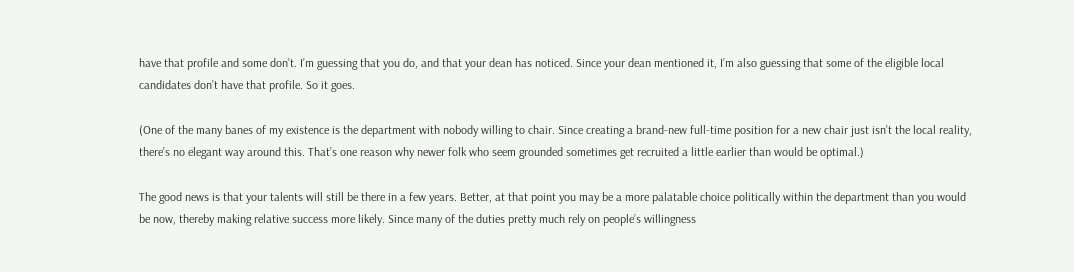have that profile and some don’t. I’m guessing that you do, and that your dean has noticed. Since your dean mentioned it, I’m also guessing that some of the eligible local candidates don’t have that profile. So it goes.

(One of the many banes of my existence is the department with nobody willing to chair. Since creating a brand-new full-time position for a new chair just isn’t the local reality, there’s no elegant way around this. That’s one reason why newer folk who seem grounded sometimes get recruited a little earlier than would be optimal.)

The good news is that your talents will still be there in a few years. Better, at that point you may be a more palatable choice politically within the department than you would be now, thereby making relative success more likely. Since many of the duties pretty much rely on people’s willingness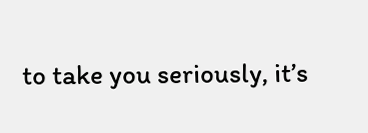to take you seriously, it’s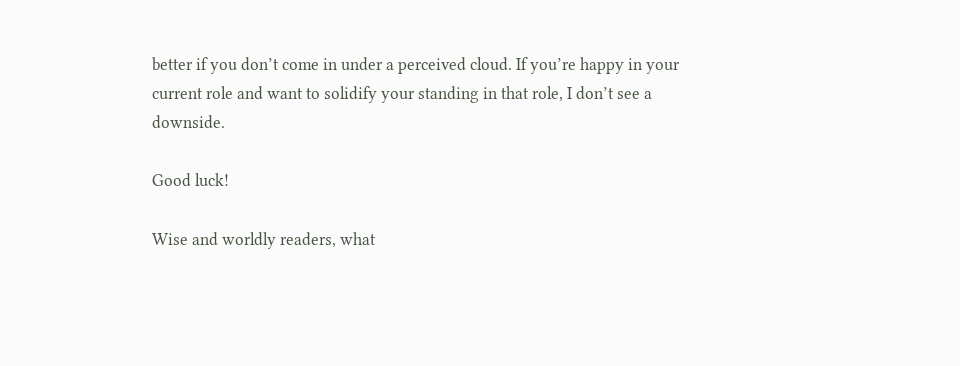better if you don’t come in under a perceived cloud. If you’re happy in your current role and want to solidify your standing in that role, I don’t see a downside.

Good luck!

Wise and worldly readers, what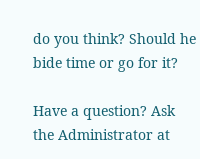do you think? Should he bide time or go for it?

Have a question? Ask the Administrator at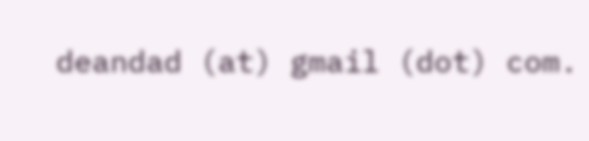deandad (at) gmail (dot) com.